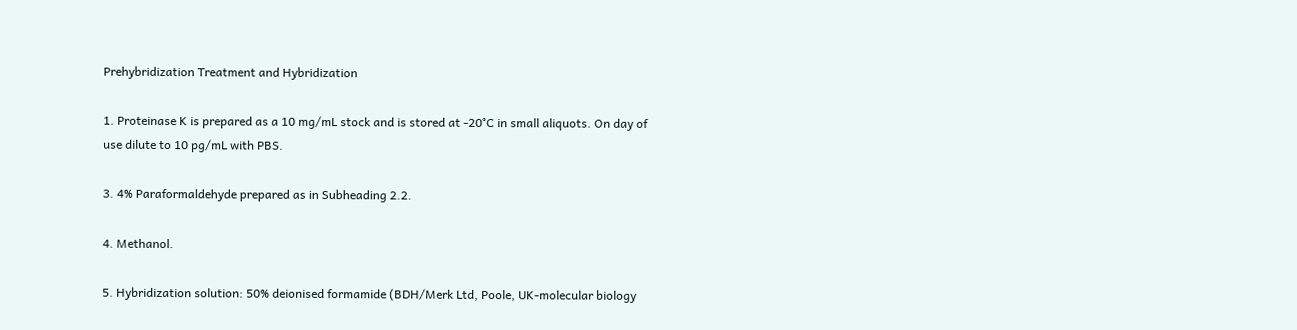Prehybridization Treatment and Hybridization

1. Proteinase K is prepared as a 10 mg/mL stock and is stored at -20°C in small aliquots. On day of use dilute to 10 pg/mL with PBS.

3. 4% Paraformaldehyde prepared as in Subheading 2.2.

4. Methanol.

5. Hybridization solution: 50% deionised formamide (BDH/Merk Ltd, Poole, UK-molecular biology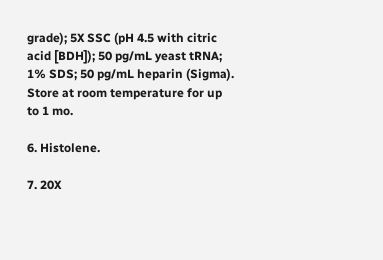grade); 5X SSC (pH 4.5 with citric acid [BDH]); 50 pg/mL yeast tRNA; 1% SDS; 50 pg/mL heparin (Sigma). Store at room temperature for up to 1 mo.

6. Histolene.

7. 20X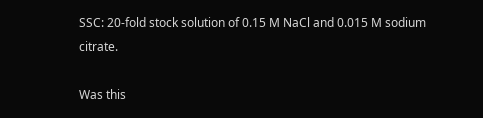SSC: 20-fold stock solution of 0.15 M NaCl and 0.015 M sodium citrate.

Was this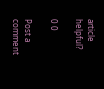article helpful?

0 0

Post a comment